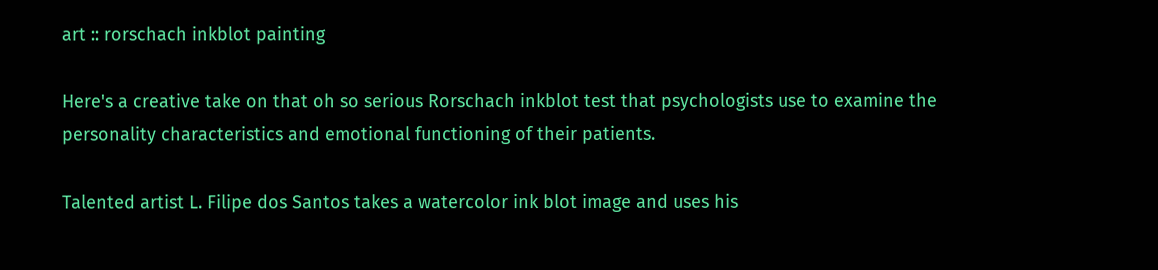art :: rorschach inkblot painting

Here's a creative take on that oh so serious Rorschach inkblot test that psychologists use to examine the personality characteristics and emotional functioning of their patients.

Talented artist L. Filipe dos Santos takes a watercolor ink blot image and uses his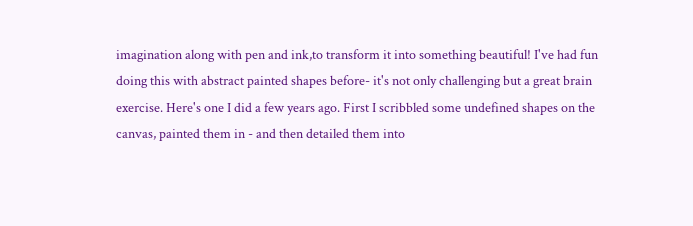imagination along with pen and ink,to transform it into something beautiful! I've had fun doing this with abstract painted shapes before- it's not only challenging but a great brain exercise. Here's one I did a few years ago. First I scribbled some undefined shapes on the canvas, painted them in - and then detailed them into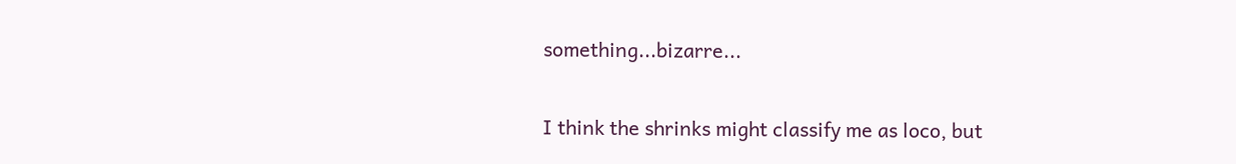something...bizarre...

I think the shrinks might classify me as loco, but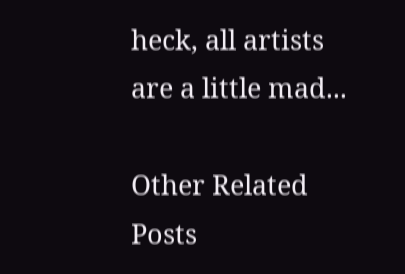heck, all artists are a little mad...

Other Related Posts